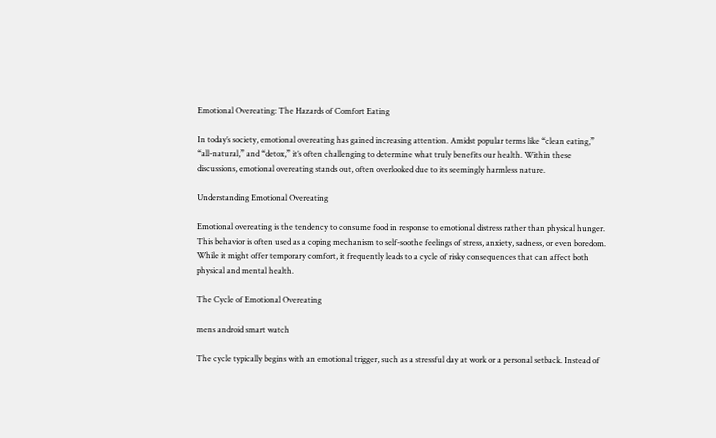Emotional Overeating: The Hazards of Comfort Eating

In today’s society, emotional overeating has gained increasing attention. Amidst popular terms like “clean eating,” “all-natural,” and “detox,” it’s often challenging to determine what truly benefits our health. Within these discussions, emotional overeating stands out, often overlooked due to its seemingly harmless nature.

Understanding Emotional Overeating

Emotional overeating is the tendency to consume food in response to emotional distress rather than physical hunger. This behavior is often used as a coping mechanism to self-soothe feelings of stress, anxiety, sadness, or even boredom. While it might offer temporary comfort, it frequently leads to a cycle of risky consequences that can affect both physical and mental health.

The Cycle of Emotional Overeating

mens android smart watch

The cycle typically begins with an emotional trigger, such as a stressful day at work or a personal setback. Instead of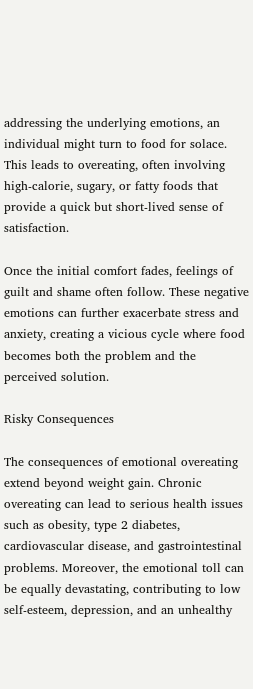addressing the underlying emotions, an individual might turn to food for solace. This leads to overeating, often involving high-calorie, sugary, or fatty foods that provide a quick but short-lived sense of satisfaction.

Once the initial comfort fades, feelings of guilt and shame often follow. These negative emotions can further exacerbate stress and anxiety, creating a vicious cycle where food becomes both the problem and the perceived solution.

Risky Consequences

The consequences of emotional overeating extend beyond weight gain. Chronic overeating can lead to serious health issues such as obesity, type 2 diabetes, cardiovascular disease, and gastrointestinal problems. Moreover, the emotional toll can be equally devastating, contributing to low self-esteem, depression, and an unhealthy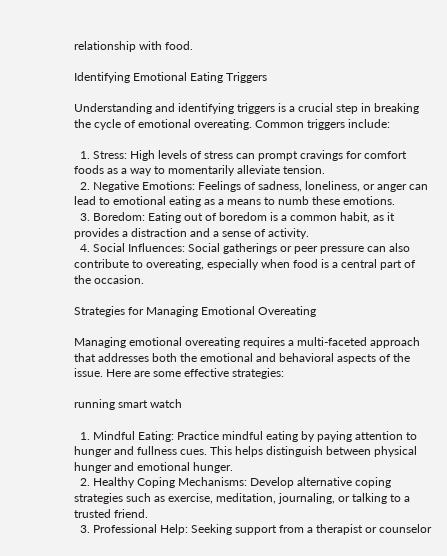relationship with food.

Identifying Emotional Eating Triggers

Understanding and identifying triggers is a crucial step in breaking the cycle of emotional overeating. Common triggers include:

  1. Stress: High levels of stress can prompt cravings for comfort foods as a way to momentarily alleviate tension.
  2. Negative Emotions: Feelings of sadness, loneliness, or anger can lead to emotional eating as a means to numb these emotions.
  3. Boredom: Eating out of boredom is a common habit, as it provides a distraction and a sense of activity.
  4. Social Influences: Social gatherings or peer pressure can also contribute to overeating, especially when food is a central part of the occasion.

Strategies for Managing Emotional Overeating

Managing emotional overeating requires a multi-faceted approach that addresses both the emotional and behavioral aspects of the issue. Here are some effective strategies:

running smart watch

  1. Mindful Eating: Practice mindful eating by paying attention to hunger and fullness cues. This helps distinguish between physical hunger and emotional hunger.
  2. Healthy Coping Mechanisms: Develop alternative coping strategies such as exercise, meditation, journaling, or talking to a trusted friend.
  3. Professional Help: Seeking support from a therapist or counselor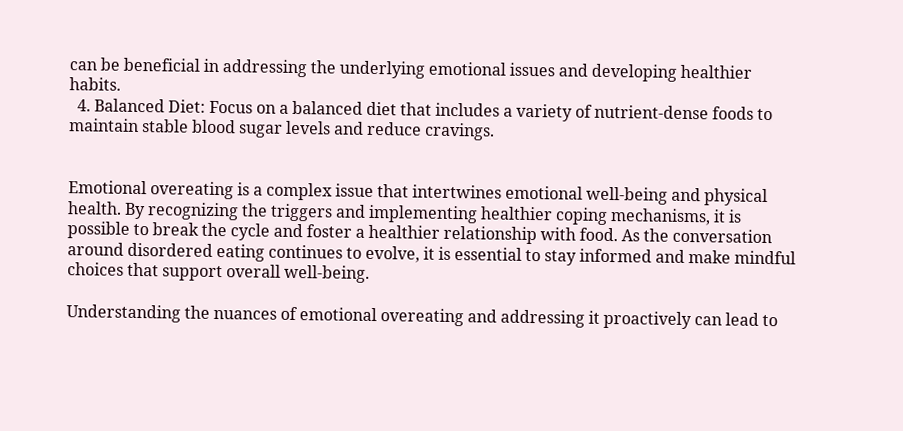can be beneficial in addressing the underlying emotional issues and developing healthier habits.
  4. Balanced Diet: Focus on a balanced diet that includes a variety of nutrient-dense foods to maintain stable blood sugar levels and reduce cravings.


Emotional overeating is a complex issue that intertwines emotional well-being and physical health. By recognizing the triggers and implementing healthier coping mechanisms, it is possible to break the cycle and foster a healthier relationship with food. As the conversation around disordered eating continues to evolve, it is essential to stay informed and make mindful choices that support overall well-being.

Understanding the nuances of emotional overeating and addressing it proactively can lead to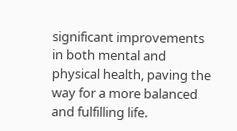significant improvements in both mental and physical health, paving the way for a more balanced and fulfilling life.